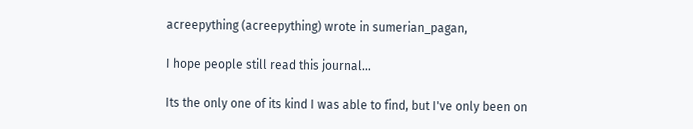acreepything (acreepything) wrote in sumerian_pagan,

I hope people still read this journal...

Its the only one of its kind I was able to find, but I've only been on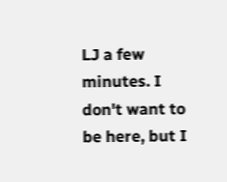LJ a few minutes. I don't want to be here, but I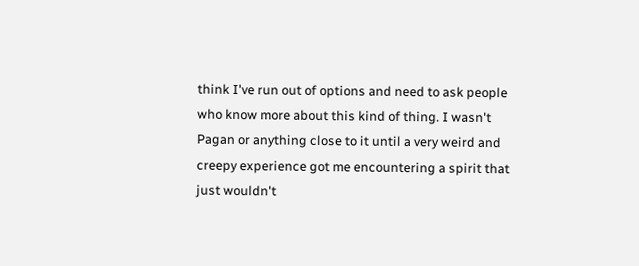think I've run out of options and need to ask people who know more about this kind of thing. I wasn't Pagan or anything close to it until a very weird and creepy experience got me encountering a spirit that just wouldn't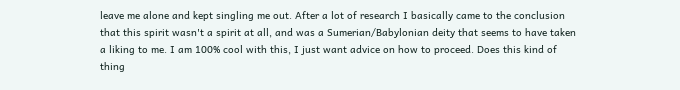leave me alone and kept singling me out. After a lot of research I basically came to the conclusion that this spirit wasn't a spirit at all, and was a Sumerian/Babylonian deity that seems to have taken a liking to me. I am 100% cool with this, I just want advice on how to proceed. Does this kind of thing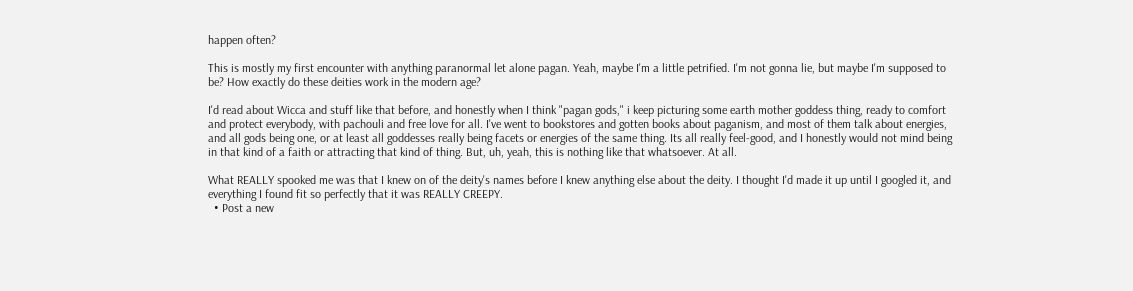happen often?

This is mostly my first encounter with anything paranormal let alone pagan. Yeah, maybe I'm a little petrified. I'm not gonna lie, but maybe I'm supposed to be? How exactly do these deities work in the modern age?

I'd read about Wicca and stuff like that before, and honestly when I think "pagan gods," i keep picturing some earth mother goddess thing, ready to comfort and protect everybody, with pachouli and free love for all. I've went to bookstores and gotten books about paganism, and most of them talk about energies, and all gods being one, or at least all goddesses really being facets or energies of the same thing. Its all really feel-good, and I honestly would not mind being in that kind of a faith or attracting that kind of thing. But, uh, yeah, this is nothing like that whatsoever. At all.

What REALLY spooked me was that I knew on of the deity's names before I knew anything else about the deity. I thought I'd made it up until I googled it, and everything I found fit so perfectly that it was REALLY CREEPY.
  • Post a new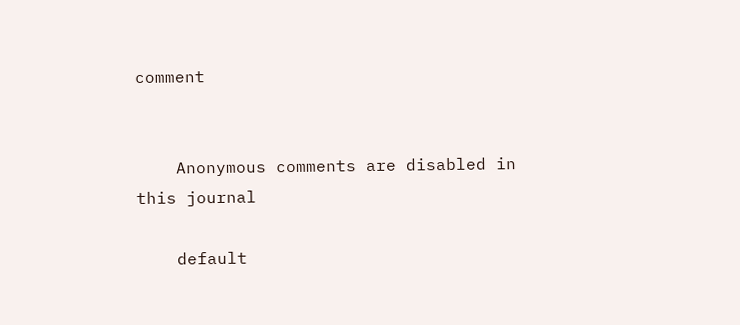comment


    Anonymous comments are disabled in this journal

    default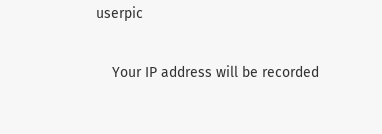userpic

    Your IP address will be recorded